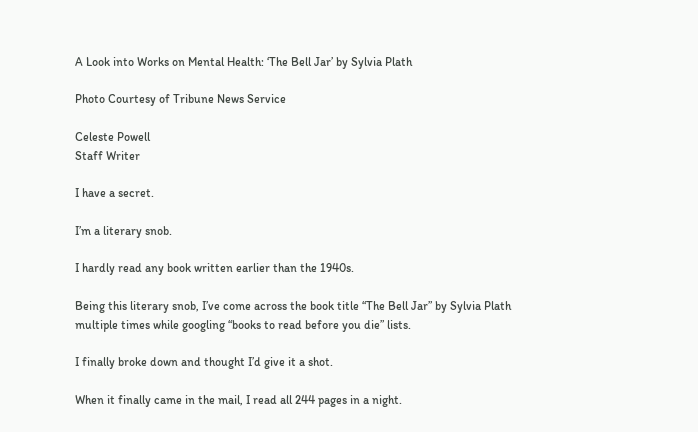A Look into Works on Mental Health: ‘The Bell Jar’ by Sylvia Plath

Photo Courtesy of Tribune News Service

Celeste Powell
Staff Writer

I have a secret.

I’m a literary snob.

I hardly read any book written earlier than the 1940s.

Being this literary snob, I’ve come across the book title “The Bell Jar” by Sylvia Plath multiple times while googling “books to read before you die” lists.

I finally broke down and thought I’d give it a shot.

When it finally came in the mail, I read all 244 pages in a night.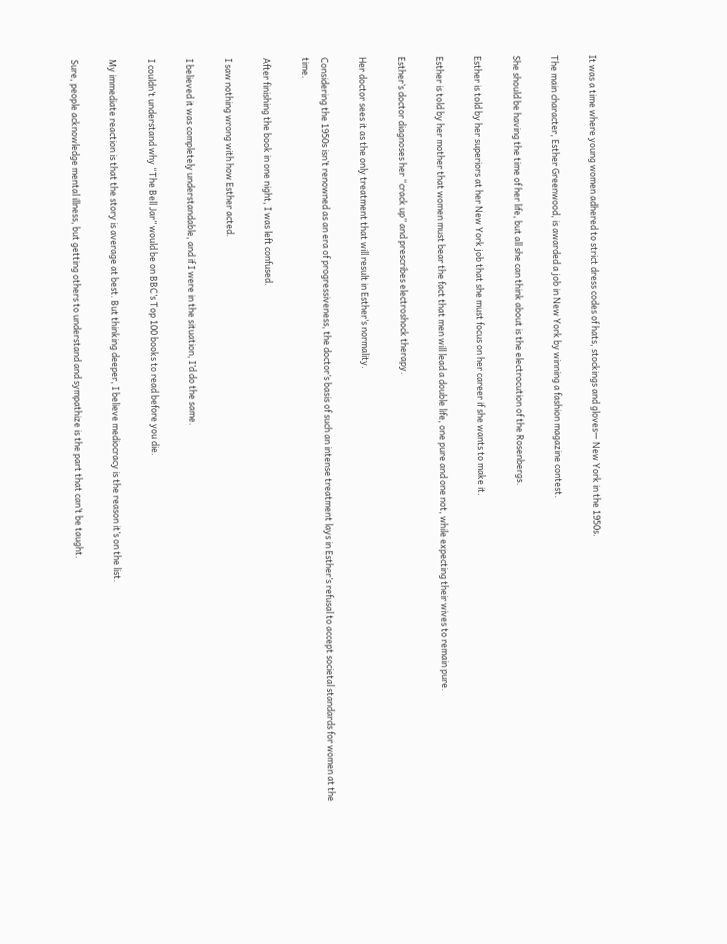It was a time where young women adhered to strict dress codes of hats, stockings and gloves— New York in the 1950s.

The main character, Esther Greenwood, is awarded a job in New York by winning a fashion magazine contest.

She should be having the time of her life, but all she can think about is the electrocution of the Rosenbergs.

Esther is told by her superiors at her New York job that she must focus on her career if she wants to make it.

Esther is told by her mother that women must bear the fact that men will lead a double life, one pure and one not, while expecting their wives to remain pure.

Esther’s doctor diagnoses her “crack up” and prescribes electroshock therapy.

Her doctor sees it as the only treatment that will result in Esther’s normality.

Considering the 1950s isn’t renowned as an era of progressiveness, the doctor’s basis of such an intense treatment lays in Esther’s refusal to accept societal standards for women at the time.

After finishing the book in one night, I was left confused.

I saw nothing wrong with how Esther acted.

I believed it was completely understandable, and if I were in the situation, I’d do the same.

I couldn’t understand why “The Bell Jar” would be on BBC’s Top 100 books to read before you die.

My immediate reaction is that the story is average at best. But thinking deeper, I believe mediocracy is the reason it’s on the list.

Sure, people acknowledge mental illness, but getting others to understand and sympathize is the part that can’t be taught.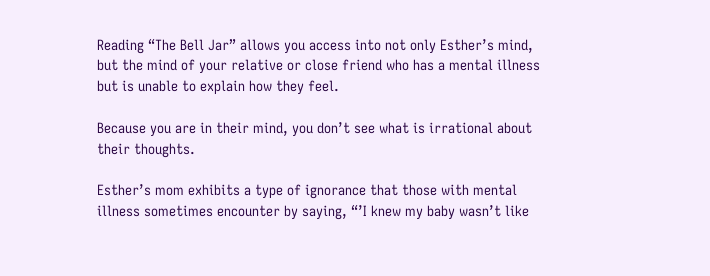Reading “The Bell Jar” allows you access into not only Esther’s mind, but the mind of your relative or close friend who has a mental illness but is unable to explain how they feel.

Because you are in their mind, you don’t see what is irrational about their thoughts.

Esther’s mom exhibits a type of ignorance that those with mental illness sometimes encounter by saying, “’I knew my baby wasn’t like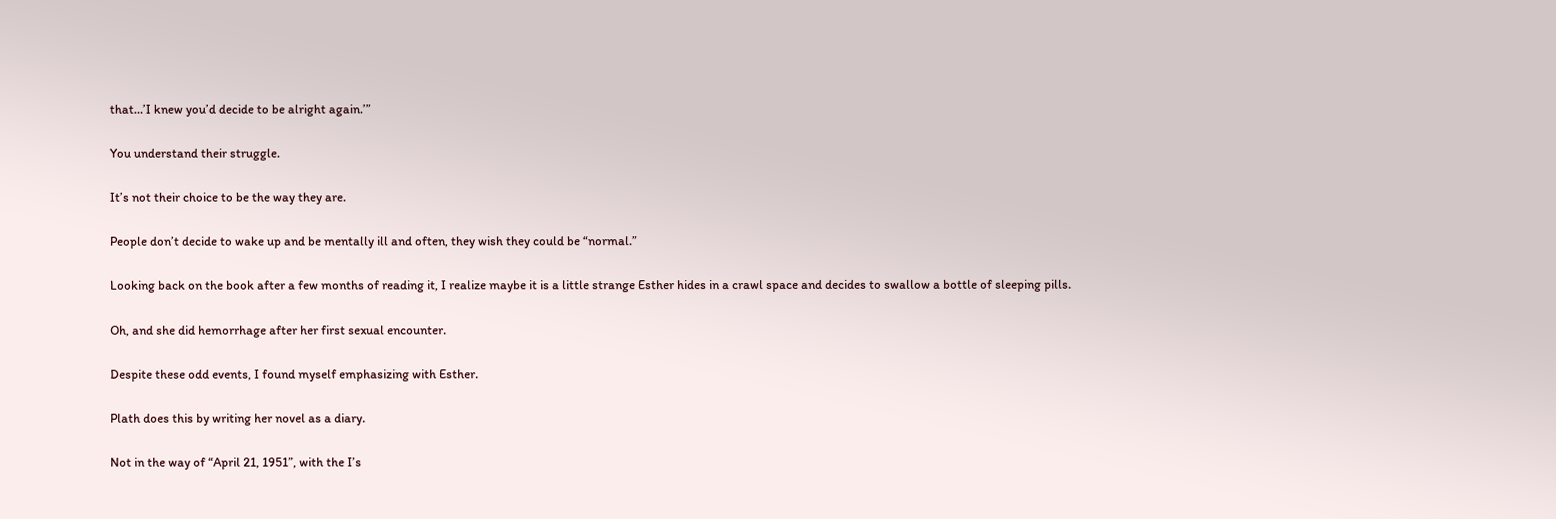that…’I knew you’d decide to be alright again.’”

You understand their struggle.

It’s not their choice to be the way they are.

People don’t decide to wake up and be mentally ill and often, they wish they could be “normal.”

Looking back on the book after a few months of reading it, I realize maybe it is a little strange Esther hides in a crawl space and decides to swallow a bottle of sleeping pills.

Oh, and she did hemorrhage after her first sexual encounter.

Despite these odd events, I found myself emphasizing with Esther.

Plath does this by writing her novel as a diary.

Not in the way of “April 21, 1951”, with the I’s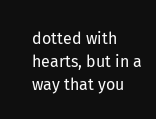dotted with hearts, but in a way that you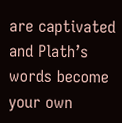are captivated and Plath’s words become your own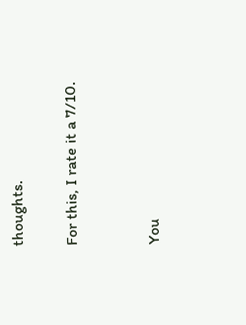thoughts.

For this, I rate it a 7/10.


You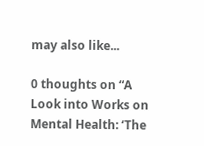may also like...

0 thoughts on “A Look into Works on Mental Health: ‘The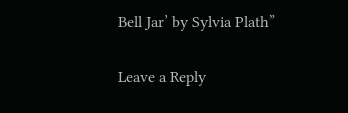Bell Jar’ by Sylvia Plath”

Leave a Reply